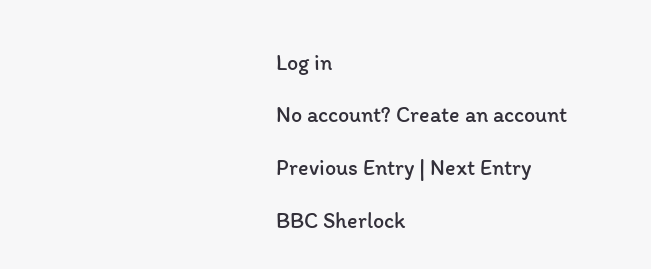Log in

No account? Create an account

Previous Entry | Next Entry

BBC Sherlock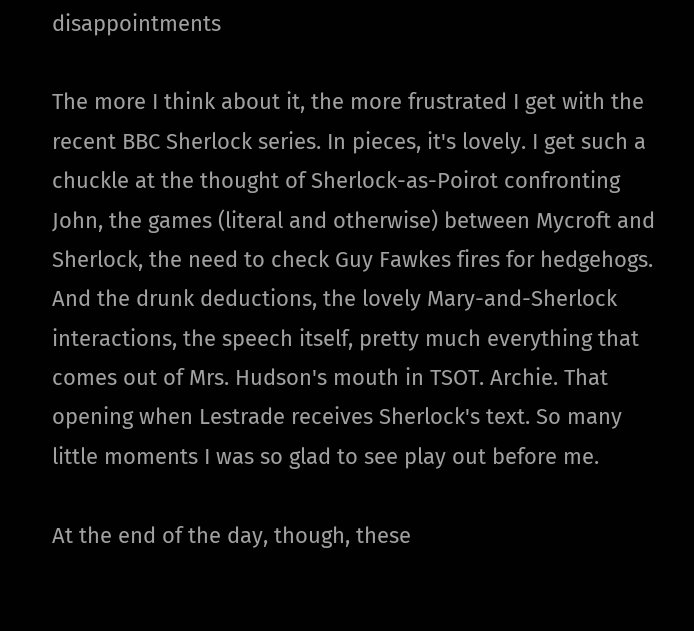disappointments

The more I think about it, the more frustrated I get with the recent BBC Sherlock series. In pieces, it's lovely. I get such a chuckle at the thought of Sherlock-as-Poirot confronting John, the games (literal and otherwise) between Mycroft and Sherlock, the need to check Guy Fawkes fires for hedgehogs. And the drunk deductions, the lovely Mary-and-Sherlock interactions, the speech itself, pretty much everything that comes out of Mrs. Hudson's mouth in TSOT. Archie. That opening when Lestrade receives Sherlock's text. So many little moments I was so glad to see play out before me.

At the end of the day, though, these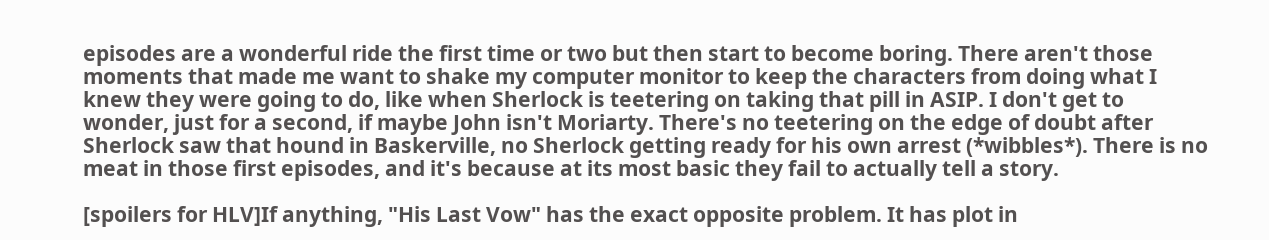episodes are a wonderful ride the first time or two but then start to become boring. There aren't those moments that made me want to shake my computer monitor to keep the characters from doing what I knew they were going to do, like when Sherlock is teetering on taking that pill in ASIP. I don't get to wonder, just for a second, if maybe John isn't Moriarty. There's no teetering on the edge of doubt after Sherlock saw that hound in Baskerville, no Sherlock getting ready for his own arrest (*wibbles*). There is no meat in those first episodes, and it's because at its most basic they fail to actually tell a story.

[spoilers for HLV]If anything, "His Last Vow" has the exact opposite problem. It has plot in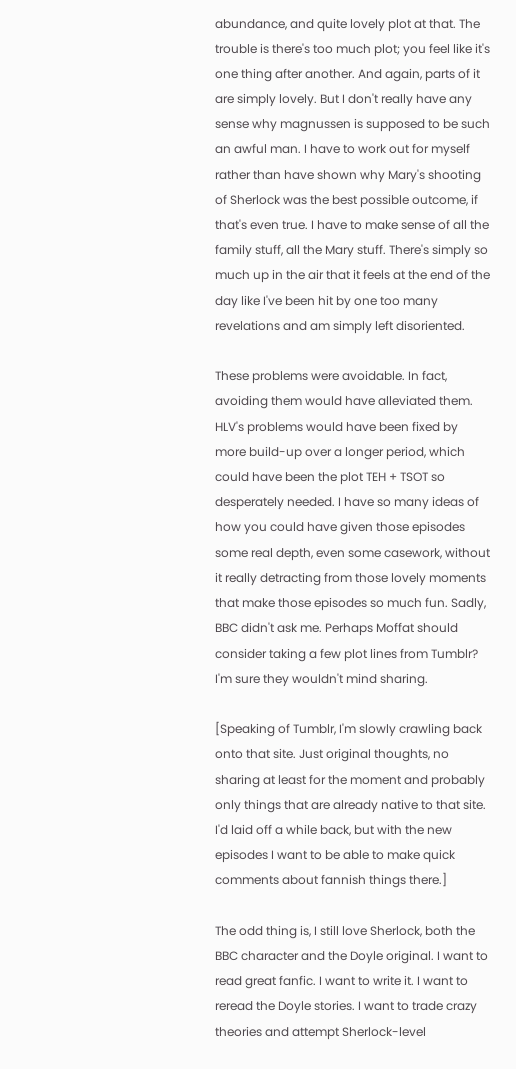abundance, and quite lovely plot at that. The trouble is there's too much plot; you feel like it's one thing after another. And again, parts of it are simply lovely. But I don't really have any sense why magnussen is supposed to be such an awful man. I have to work out for myself rather than have shown why Mary's shooting of Sherlock was the best possible outcome, if that's even true. I have to make sense of all the family stuff, all the Mary stuff. There's simply so much up in the air that it feels at the end of the day like I've been hit by one too many revelations and am simply left disoriented.

These problems were avoidable. In fact, avoiding them would have alleviated them. HLV's problems would have been fixed by more build-up over a longer period, which could have been the plot TEH + TSOT so desperately needed. I have so many ideas of how you could have given those episodes some real depth, even some casework, without it really detracting from those lovely moments that make those episodes so much fun. Sadly, BBC didn't ask me. Perhaps Moffat should consider taking a few plot lines from Tumblr? I'm sure they wouldn't mind sharing.

[Speaking of Tumblr, I'm slowly crawling back onto that site. Just original thoughts, no sharing at least for the moment and probably only things that are already native to that site. I'd laid off a while back, but with the new episodes I want to be able to make quick comments about fannish things there.]

The odd thing is, I still love Sherlock, both the BBC character and the Doyle original. I want to read great fanfic. I want to write it. I want to reread the Doyle stories. I want to trade crazy theories and attempt Sherlock-level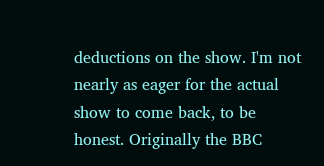deductions on the show. I'm not nearly as eager for the actual show to come back, to be honest. Originally the BBC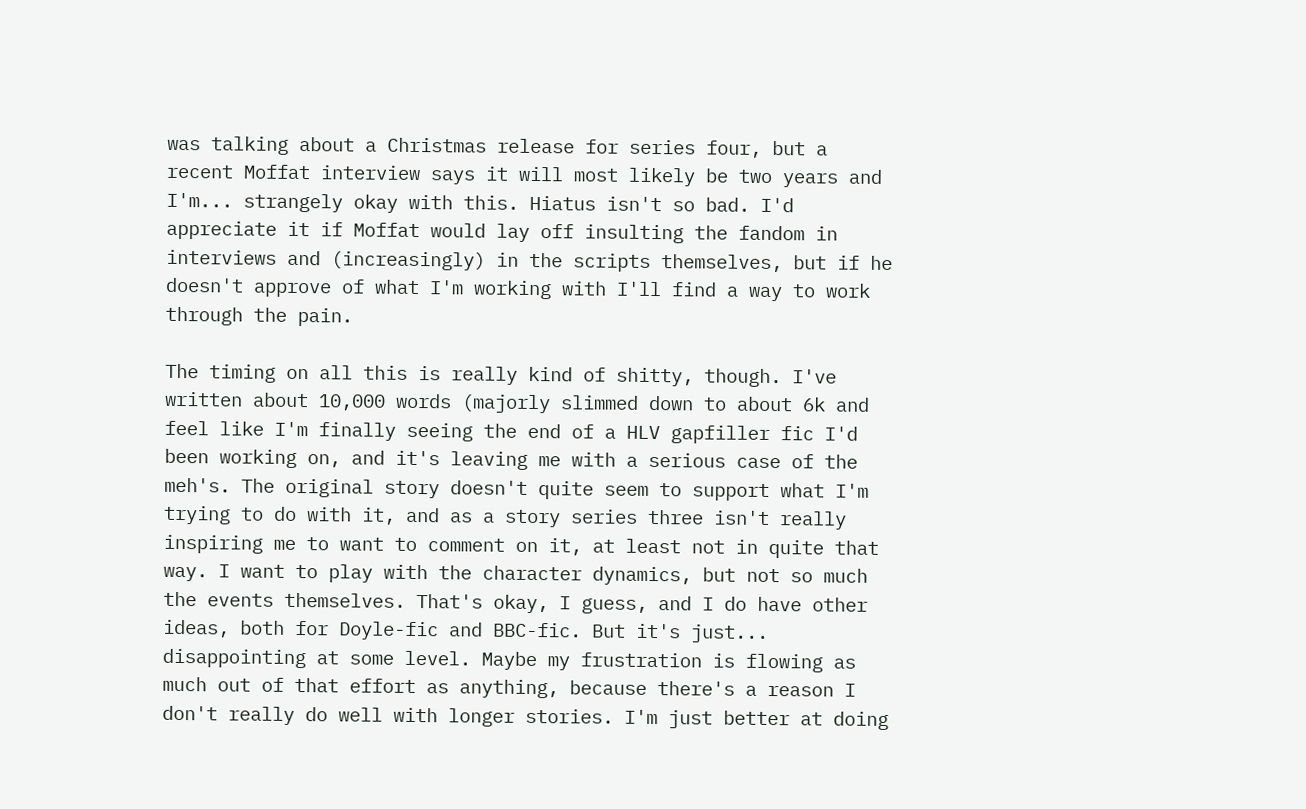was talking about a Christmas release for series four, but a recent Moffat interview says it will most likely be two years and I'm... strangely okay with this. Hiatus isn't so bad. I'd appreciate it if Moffat would lay off insulting the fandom in interviews and (increasingly) in the scripts themselves, but if he doesn't approve of what I'm working with I'll find a way to work through the pain.

The timing on all this is really kind of shitty, though. I've written about 10,000 words (majorly slimmed down to about 6k and feel like I'm finally seeing the end of a HLV gapfiller fic I'd been working on, and it's leaving me with a serious case of the meh's. The original story doesn't quite seem to support what I'm trying to do with it, and as a story series three isn't really inspiring me to want to comment on it, at least not in quite that way. I want to play with the character dynamics, but not so much the events themselves. That's okay, I guess, and I do have other ideas, both for Doyle-fic and BBC-fic. But it's just... disappointing at some level. Maybe my frustration is flowing as much out of that effort as anything, because there's a reason I don't really do well with longer stories. I'm just better at doing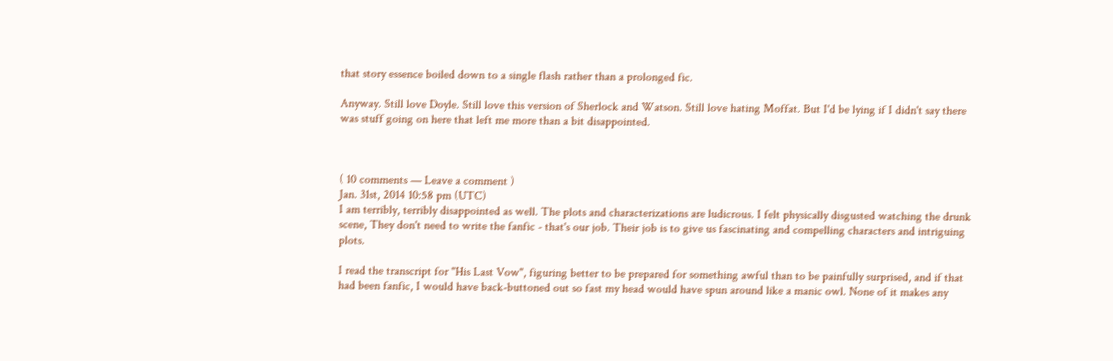that story essence boiled down to a single flash rather than a prolonged fic.

Anyway. Still love Doyle. Still love this version of Sherlock and Watson. Still love hating Moffat. But I'd be lying if I didn't say there was stuff going on here that left me more than a bit disappointed.



( 10 comments — Leave a comment )
Jan. 31st, 2014 10:58 pm (UTC)
I am terribly, terribly disappointed as well. The plots and characterizations are ludicrous. I felt physically disgusted watching the drunk scene, They don't need to write the fanfic - that's our job. Their job is to give us fascinating and compelling characters and intriguing plots.

I read the transcript for "His Last Vow", figuring better to be prepared for something awful than to be painfully surprised, and if that had been fanfic, I would have back-buttoned out so fast my head would have spun around like a manic owl. None of it makes any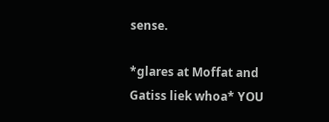sense.

*glares at Moffat and Gatiss liek whoa* YOU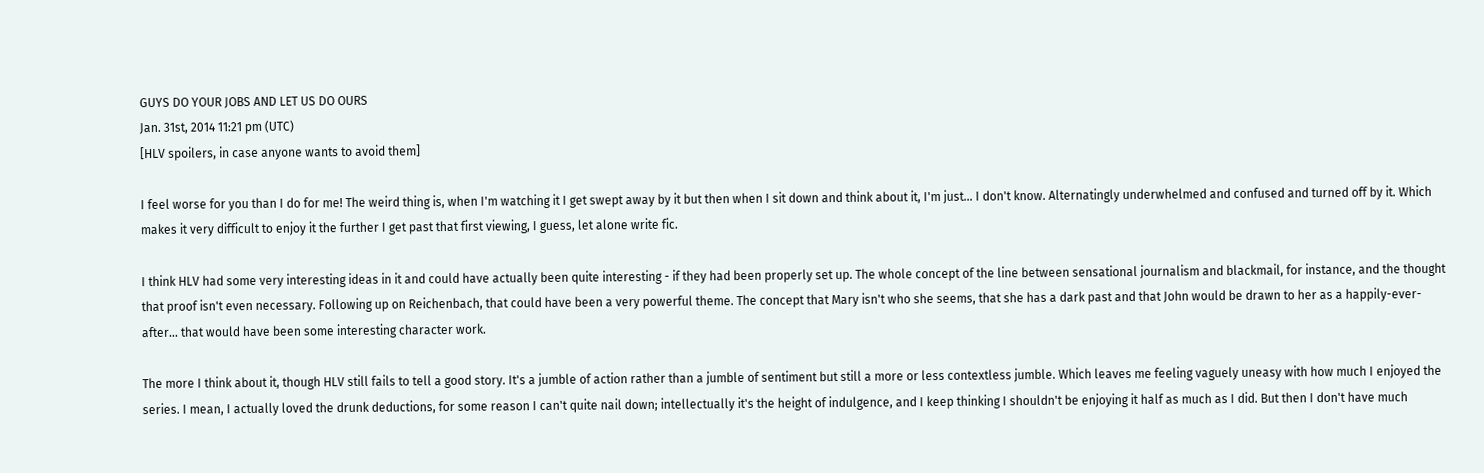GUYS DO YOUR JOBS AND LET US DO OURS
Jan. 31st, 2014 11:21 pm (UTC)
[HLV spoilers, in case anyone wants to avoid them]

I feel worse for you than I do for me! The weird thing is, when I'm watching it I get swept away by it but then when I sit down and think about it, I'm just... I don't know. Alternatingly underwhelmed and confused and turned off by it. Which makes it very difficult to enjoy it the further I get past that first viewing, I guess, let alone write fic.

I think HLV had some very interesting ideas in it and could have actually been quite interesting - if they had been properly set up. The whole concept of the line between sensational journalism and blackmail, for instance, and the thought that proof isn't even necessary. Following up on Reichenbach, that could have been a very powerful theme. The concept that Mary isn't who she seems, that she has a dark past and that John would be drawn to her as a happily-ever-after... that would have been some interesting character work.

The more I think about it, though HLV still fails to tell a good story. It's a jumble of action rather than a jumble of sentiment but still a more or less contextless jumble. Which leaves me feeling vaguely uneasy with how much I enjoyed the series. I mean, I actually loved the drunk deductions, for some reason I can't quite nail down; intellectually it's the height of indulgence, and I keep thinking I shouldn't be enjoying it half as much as I did. But then I don't have much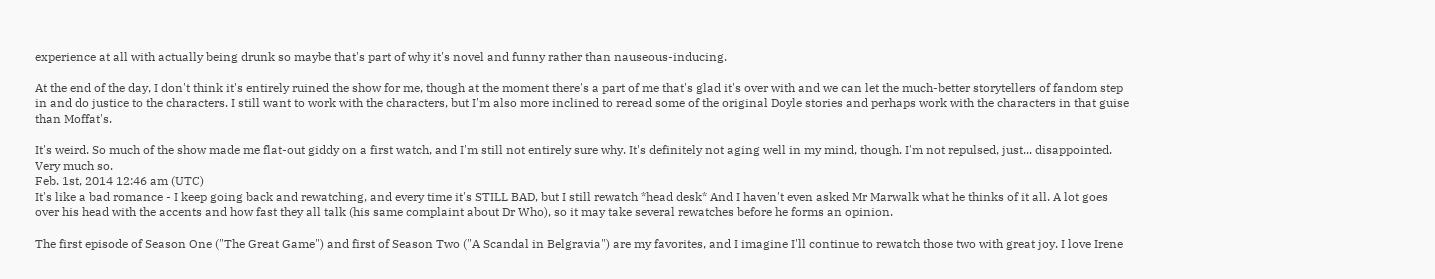experience at all with actually being drunk so maybe that's part of why it's novel and funny rather than nauseous-inducing.

At the end of the day, I don't think it's entirely ruined the show for me, though at the moment there's a part of me that's glad it's over with and we can let the much-better storytellers of fandom step in and do justice to the characters. I still want to work with the characters, but I'm also more inclined to reread some of the original Doyle stories and perhaps work with the characters in that guise than Moffat's.

It's weird. So much of the show made me flat-out giddy on a first watch, and I'm still not entirely sure why. It's definitely not aging well in my mind, though. I'm not repulsed, just... disappointed. Very much so.
Feb. 1st, 2014 12:46 am (UTC)
It's like a bad romance - I keep going back and rewatching, and every time it's STILL BAD, but I still rewatch *head desk* And I haven't even asked Mr Marwalk what he thinks of it all. A lot goes over his head with the accents and how fast they all talk (his same complaint about Dr Who), so it may take several rewatches before he forms an opinion.

The first episode of Season One ("The Great Game") and first of Season Two ("A Scandal in Belgravia") are my favorites, and I imagine I'll continue to rewatch those two with great joy. I love Irene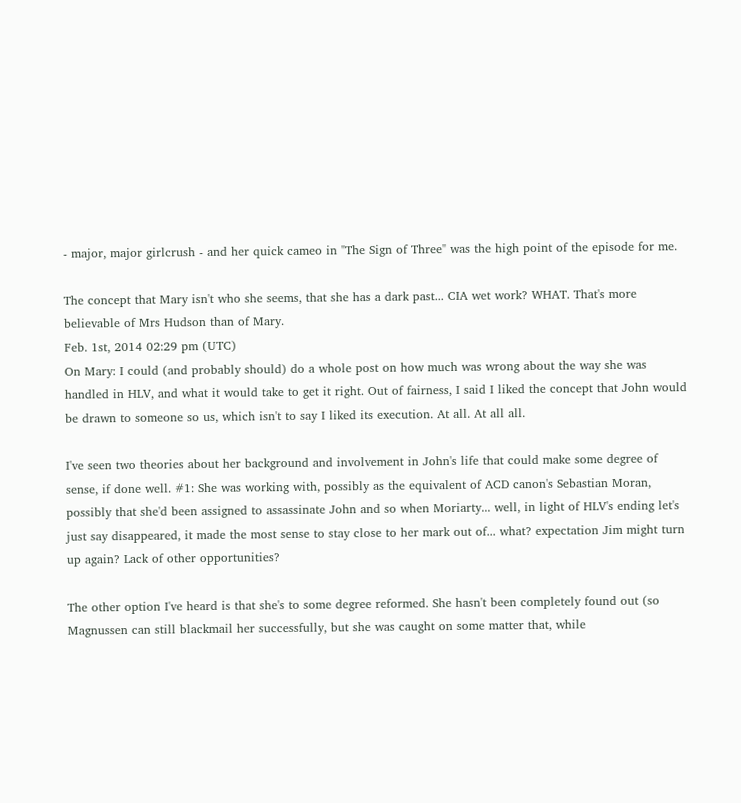- major, major girlcrush - and her quick cameo in "The Sign of Three" was the high point of the episode for me.

The concept that Mary isn't who she seems, that she has a dark past... CIA wet work? WHAT. That's more believable of Mrs Hudson than of Mary.
Feb. 1st, 2014 02:29 pm (UTC)
On Mary: I could (and probably should) do a whole post on how much was wrong about the way she was handled in HLV, and what it would take to get it right. Out of fairness, I said I liked the concept that John would be drawn to someone so us, which isn't to say I liked its execution. At all. At all all.

I've seen two theories about her background and involvement in John's life that could make some degree of sense, if done well. #1: She was working with, possibly as the equivalent of ACD canon's Sebastian Moran, possibly that she'd been assigned to assassinate John and so when Moriarty... well, in light of HLV's ending let's just say disappeared, it made the most sense to stay close to her mark out of... what? expectation Jim might turn up again? Lack of other opportunities?

The other option I've heard is that she's to some degree reformed. She hasn't been completely found out (so Magnussen can still blackmail her successfully, but she was caught on some matter that, while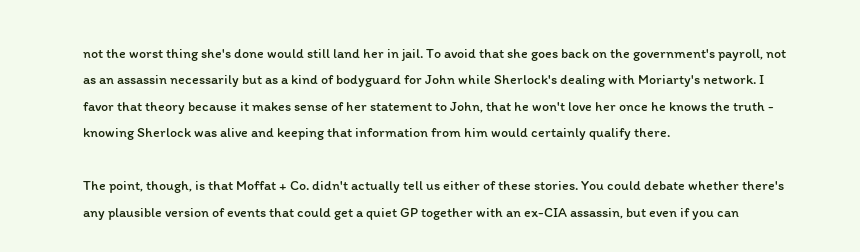not the worst thing she's done would still land her in jail. To avoid that she goes back on the government's payroll, not as an assassin necessarily but as a kind of bodyguard for John while Sherlock's dealing with Moriarty's network. I favor that theory because it makes sense of her statement to John, that he won't love her once he knows the truth - knowing Sherlock was alive and keeping that information from him would certainly qualify there.

The point, though, is that Moffat + Co. didn't actually tell us either of these stories. You could debate whether there's any plausible version of events that could get a quiet GP together with an ex-CIA assassin, but even if you can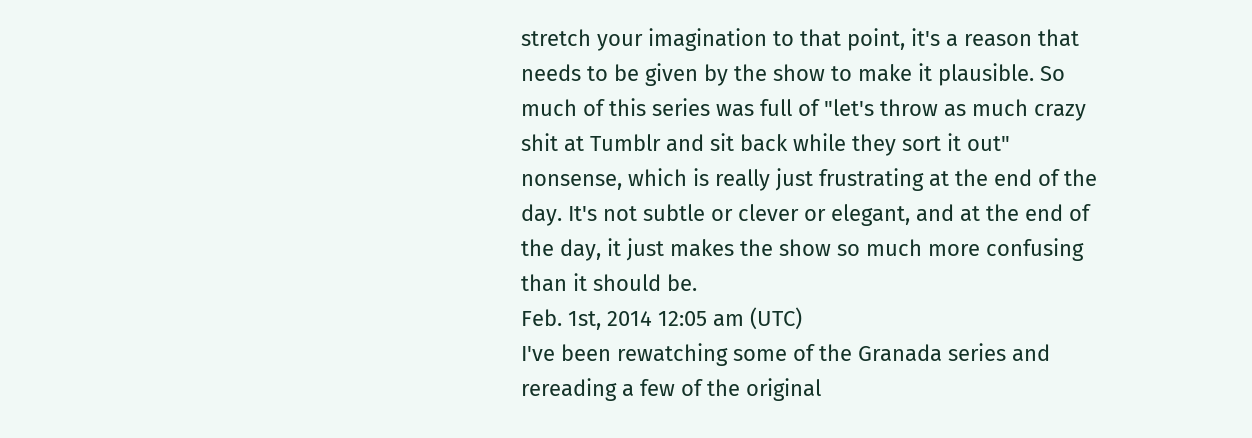stretch your imagination to that point, it's a reason that needs to be given by the show to make it plausible. So much of this series was full of "let's throw as much crazy shit at Tumblr and sit back while they sort it out" nonsense, which is really just frustrating at the end of the day. It's not subtle or clever or elegant, and at the end of the day, it just makes the show so much more confusing than it should be.
Feb. 1st, 2014 12:05 am (UTC)
I've been rewatching some of the Granada series and rereading a few of the original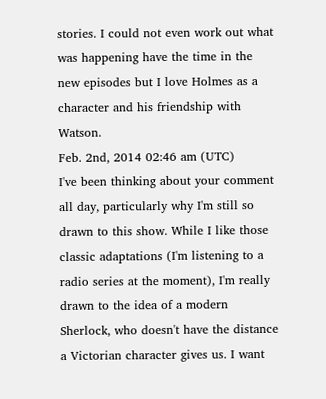stories. I could not even work out what was happening have the time in the new episodes but I love Holmes as a character and his friendship with Watson.
Feb. 2nd, 2014 02:46 am (UTC)
I've been thinking about your comment all day, particularly why I'm still so drawn to this show. While I like those classic adaptations (I'm listening to a radio series at the moment), I'm really drawn to the idea of a modern Sherlock, who doesn't have the distance a Victorian character gives us. I want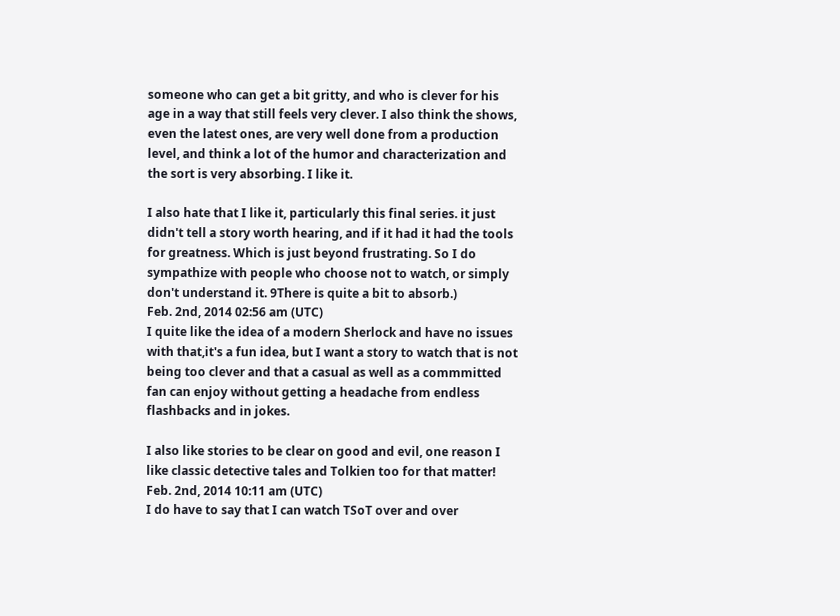someone who can get a bit gritty, and who is clever for his age in a way that still feels very clever. I also think the shows, even the latest ones, are very well done from a production level, and think a lot of the humor and characterization and the sort is very absorbing. I like it.

I also hate that I like it, particularly this final series. it just didn't tell a story worth hearing, and if it had it had the tools for greatness. Which is just beyond frustrating. So I do sympathize with people who choose not to watch, or simply don't understand it. 9There is quite a bit to absorb.)
Feb. 2nd, 2014 02:56 am (UTC)
I quite like the idea of a modern Sherlock and have no issues with that,it's a fun idea, but I want a story to watch that is not being too clever and that a casual as well as a commmitted fan can enjoy without getting a headache from endless flashbacks and in jokes.

I also like stories to be clear on good and evil, one reason I like classic detective tales and Tolkien too for that matter!
Feb. 2nd, 2014 10:11 am (UTC)
I do have to say that I can watch TSoT over and over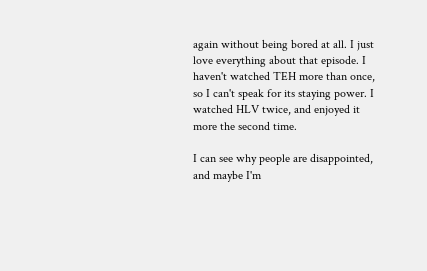again without being bored at all. I just love everything about that episode. I haven't watched TEH more than once, so I can't speak for its staying power. I watched HLV twice, and enjoyed it more the second time.

I can see why people are disappointed, and maybe I'm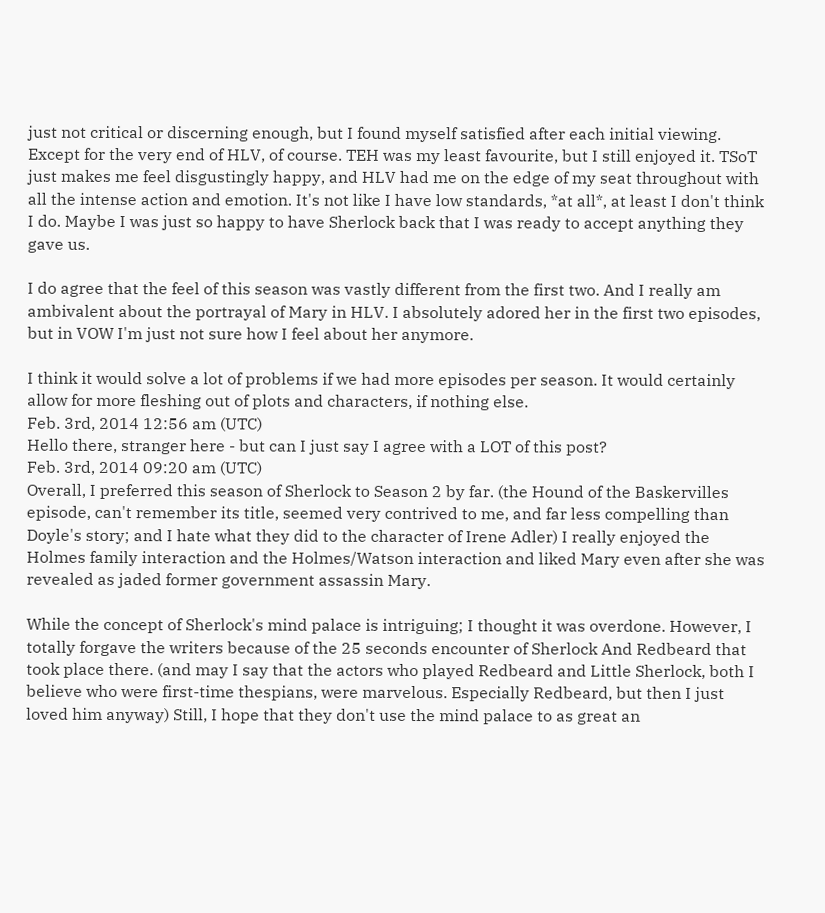just not critical or discerning enough, but I found myself satisfied after each initial viewing. Except for the very end of HLV, of course. TEH was my least favourite, but I still enjoyed it. TSoT just makes me feel disgustingly happy, and HLV had me on the edge of my seat throughout with all the intense action and emotion. It's not like I have low standards, *at all*, at least I don't think I do. Maybe I was just so happy to have Sherlock back that I was ready to accept anything they gave us.

I do agree that the feel of this season was vastly different from the first two. And I really am ambivalent about the portrayal of Mary in HLV. I absolutely adored her in the first two episodes, but in VOW I'm just not sure how I feel about her anymore.

I think it would solve a lot of problems if we had more episodes per season. It would certainly allow for more fleshing out of plots and characters, if nothing else.
Feb. 3rd, 2014 12:56 am (UTC)
Hello there, stranger here - but can I just say I agree with a LOT of this post?
Feb. 3rd, 2014 09:20 am (UTC)
Overall, I preferred this season of Sherlock to Season 2 by far. (the Hound of the Baskervilles episode, can't remember its title, seemed very contrived to me, and far less compelling than Doyle's story; and I hate what they did to the character of Irene Adler) I really enjoyed the Holmes family interaction and the Holmes/Watson interaction and liked Mary even after she was revealed as jaded former government assassin Mary.

While the concept of Sherlock's mind palace is intriguing; I thought it was overdone. However, I totally forgave the writers because of the 25 seconds encounter of Sherlock And Redbeard that took place there. (and may I say that the actors who played Redbeard and Little Sherlock, both I believe who were first-time thespians, were marvelous. Especially Redbeard, but then I just loved him anyway) Still, I hope that they don't use the mind palace to as great an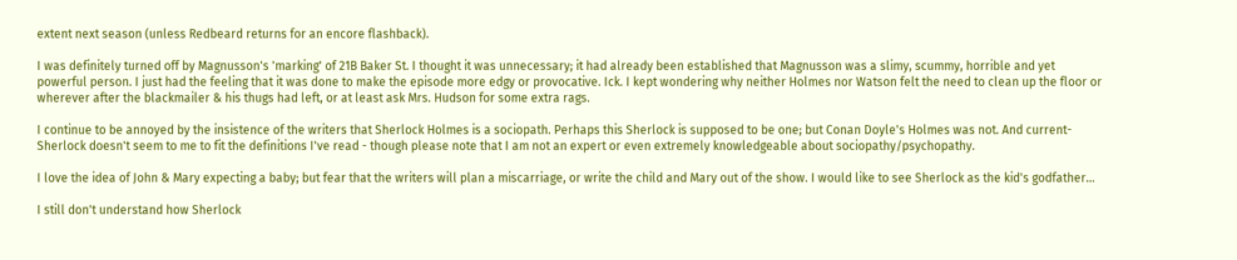extent next season (unless Redbeard returns for an encore flashback).

I was definitely turned off by Magnusson's 'marking' of 21B Baker St. I thought it was unnecessary; it had already been established that Magnusson was a slimy, scummy, horrible and yet powerful person. I just had the feeling that it was done to make the episode more edgy or provocative. Ick. I kept wondering why neither Holmes nor Watson felt the need to clean up the floor or wherever after the blackmailer & his thugs had left, or at least ask Mrs. Hudson for some extra rags.

I continue to be annoyed by the insistence of the writers that Sherlock Holmes is a sociopath. Perhaps this Sherlock is supposed to be one; but Conan Doyle's Holmes was not. And current-Sherlock doesn't seem to me to fit the definitions I've read - though please note that I am not an expert or even extremely knowledgeable about sociopathy/psychopathy.

I love the idea of John & Mary expecting a baby; but fear that the writers will plan a miscarriage, or write the child and Mary out of the show. I would like to see Sherlock as the kid's godfather...

I still don't understand how Sherlock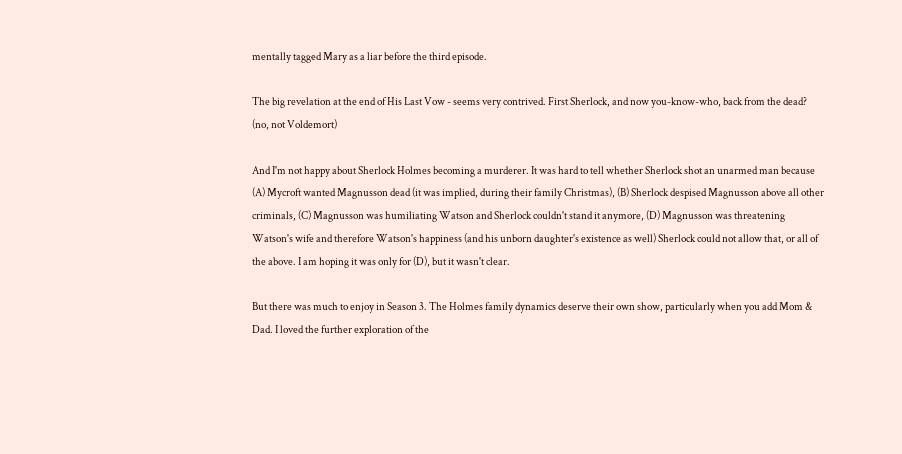mentally tagged Mary as a liar before the third episode.

The big revelation at the end of His Last Vow - seems very contrived. First Sherlock, and now you-know-who, back from the dead? (no, not Voldemort)

And I'm not happy about Sherlock Holmes becoming a murderer. It was hard to tell whether Sherlock shot an unarmed man because (A) Mycroft wanted Magnusson dead (it was implied, during their family Christmas), (B) Sherlock despised Magnusson above all other criminals, (C) Magnusson was humiliating Watson and Sherlock couldn't stand it anymore, (D) Magnusson was threatening Watson's wife and therefore Watson's happiness (and his unborn daughter's existence as well) Sherlock could not allow that, or all of the above. I am hoping it was only for (D), but it wasn't clear.

But there was much to enjoy in Season 3. The Holmes family dynamics deserve their own show, particularly when you add Mom & Dad. I loved the further exploration of the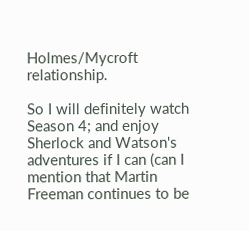Holmes/Mycroft relationship.

So I will definitely watch Season 4; and enjoy Sherlock and Watson's adventures if I can (can I mention that Martin Freeman continues to be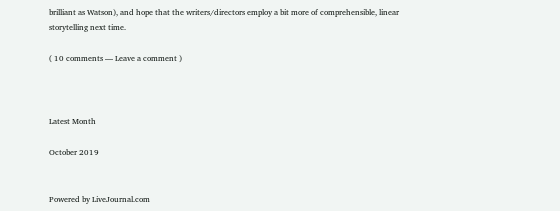brilliant as Watson), and hope that the writers/directors employ a bit more of comprehensible, linear storytelling next time.

( 10 comments — Leave a comment )



Latest Month

October 2019


Powered by LiveJournal.com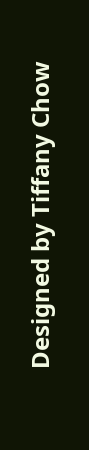Designed by Tiffany Chow